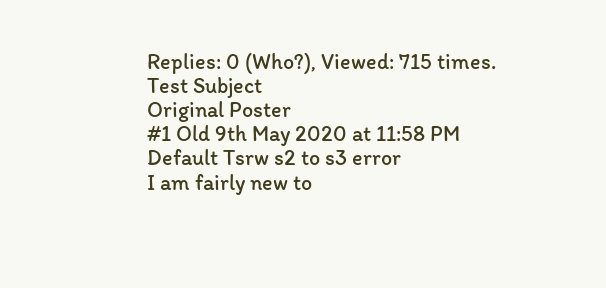Replies: 0 (Who?), Viewed: 715 times.
Test Subject
Original Poster
#1 Old 9th May 2020 at 11:58 PM
Default Tsrw s2 to s3 error
I am fairly new to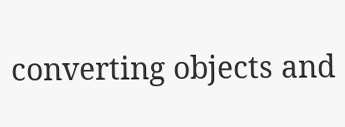converting objects and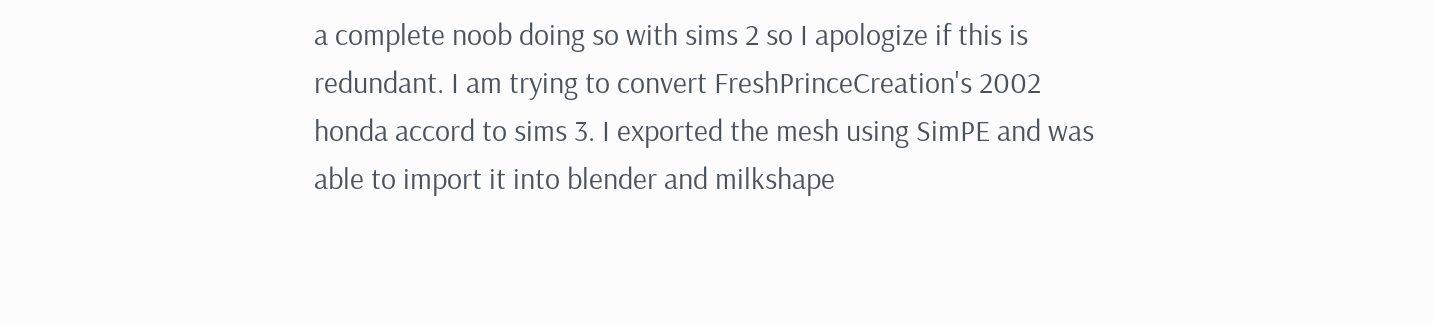a complete noob doing so with sims 2 so I apologize if this is redundant. I am trying to convert FreshPrinceCreation's 2002 honda accord to sims 3. I exported the mesh using SimPE and was able to import it into blender and milkshape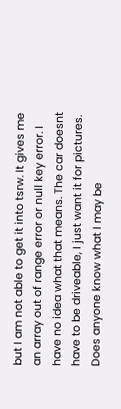but I am not able to get it into tsrw. It gives me an array out of range error or null key error. I have no idea what that means. The car doesnt have to be driveable, I just want it for pictures. Does anyone know what I may be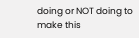doing or NOT doing to make this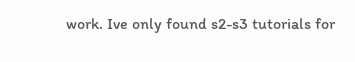work. Ive only found s2-s3 tutorials for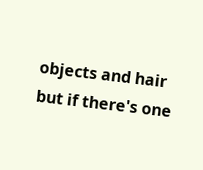objects and hair but if there's one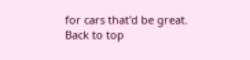for cars that'd be great.
Back to top